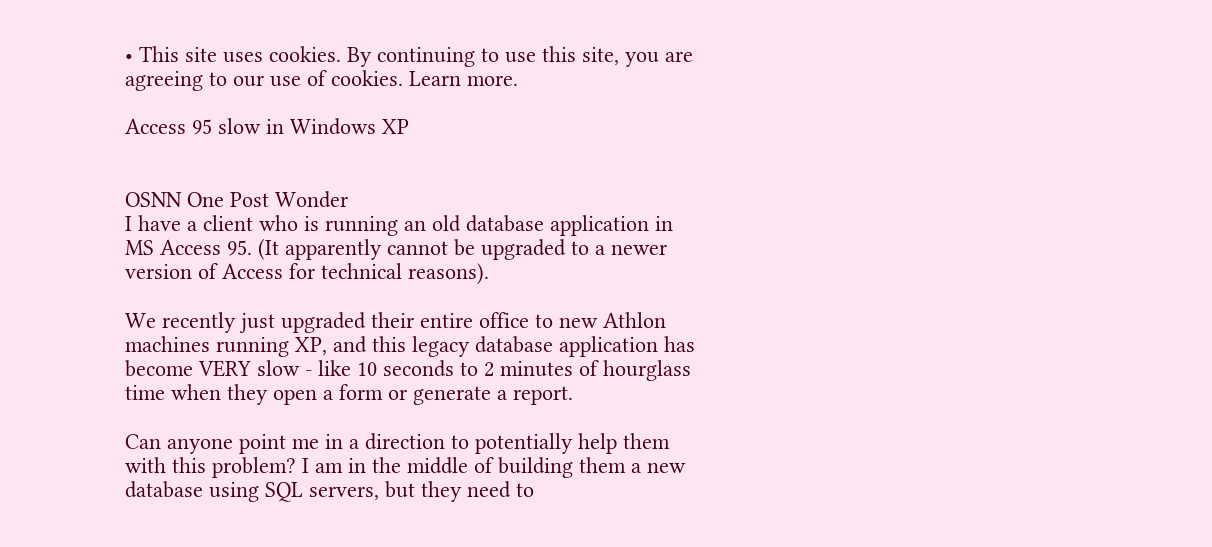• This site uses cookies. By continuing to use this site, you are agreeing to our use of cookies. Learn more.

Access 95 slow in Windows XP


OSNN One Post Wonder
I have a client who is running an old database application in MS Access 95. (It apparently cannot be upgraded to a newer version of Access for technical reasons).

We recently just upgraded their entire office to new Athlon machines running XP, and this legacy database application has become VERY slow - like 10 seconds to 2 minutes of hourglass time when they open a form or generate a report.

Can anyone point me in a direction to potentially help them with this problem? I am in the middle of building them a new database using SQL servers, but they need to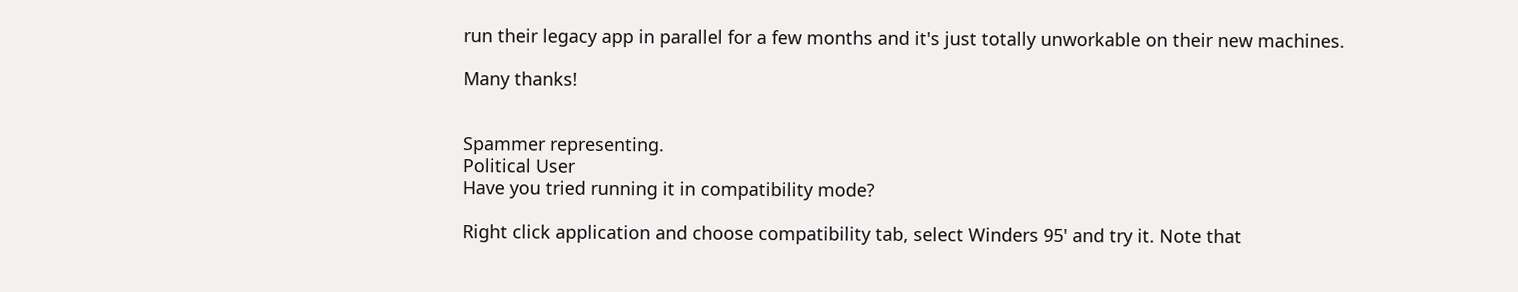run their legacy app in parallel for a few months and it's just totally unworkable on their new machines.

Many thanks!


Spammer representing.
Political User
Have you tried running it in compatibility mode?

Right click application and choose compatibility tab, select Winders 95' and try it. Note that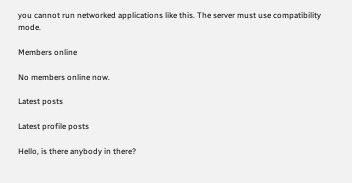you cannot run networked applications like this. The server must use compatibility mode.

Members online

No members online now.

Latest posts

Latest profile posts

Hello, is there anybody in there?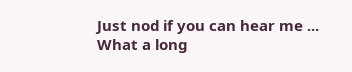Just nod if you can hear me ...
What a long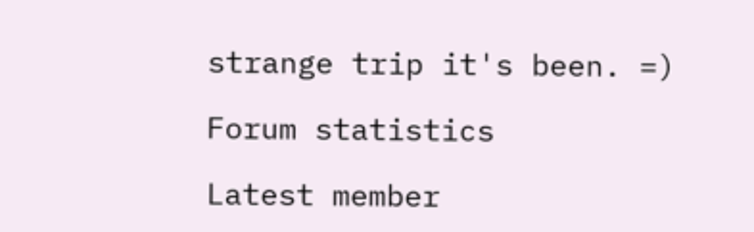strange trip it's been. =)

Forum statistics

Latest member